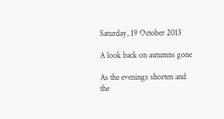Saturday, 19 October 2013

A look back on autumns gone

As the evenings shorten and the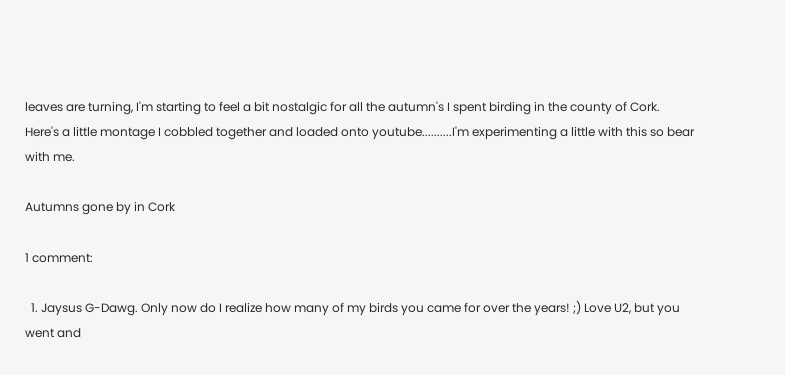leaves are turning, I'm starting to feel a bit nostalgic for all the autumn's I spent birding in the county of Cork.
Here's a little montage I cobbled together and loaded onto youtube..........I'm experimenting a little with this so bear with me.

Autumns gone by in Cork

1 comment:

  1. Jaysus G-Dawg. Only now do I realize how many of my birds you came for over the years! ;) Love U2, but you went and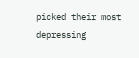picked their most depressing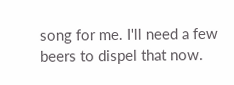song for me. I'll need a few beers to dispel that now.